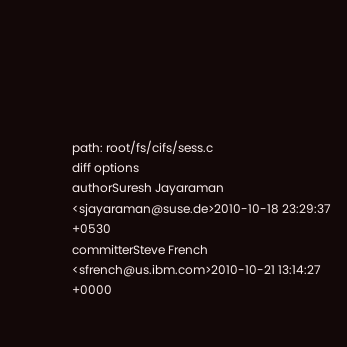path: root/fs/cifs/sess.c
diff options
authorSuresh Jayaraman <sjayaraman@suse.de>2010-10-18 23:29:37 +0530
committerSteve French <sfrench@us.ibm.com>2010-10-21 13:14:27 +0000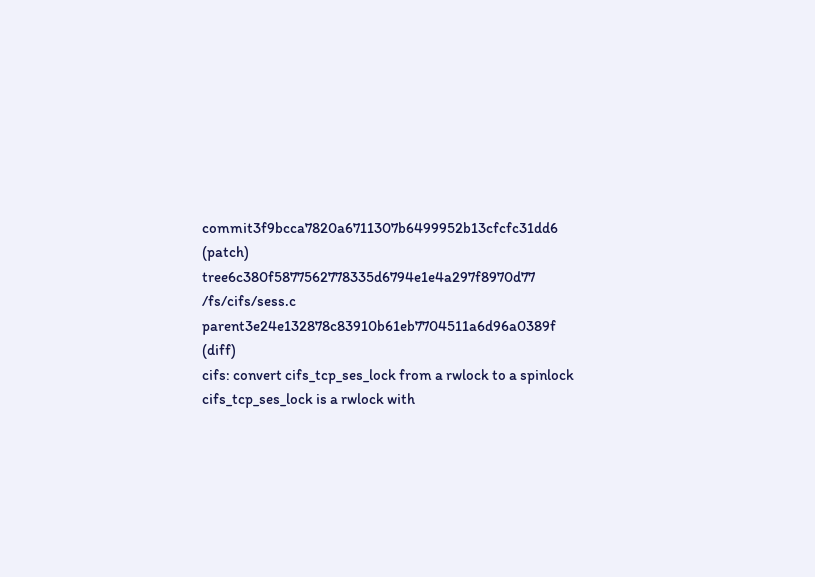commit3f9bcca7820a6711307b6499952b13cfcfc31dd6 (patch)
tree6c380f5877562778335d6794e1e4a297f8970d77 /fs/cifs/sess.c
parent3e24e132878c83910b61eb7704511a6d96a0389f (diff)
cifs: convert cifs_tcp_ses_lock from a rwlock to a spinlock
cifs_tcp_ses_lock is a rwlock with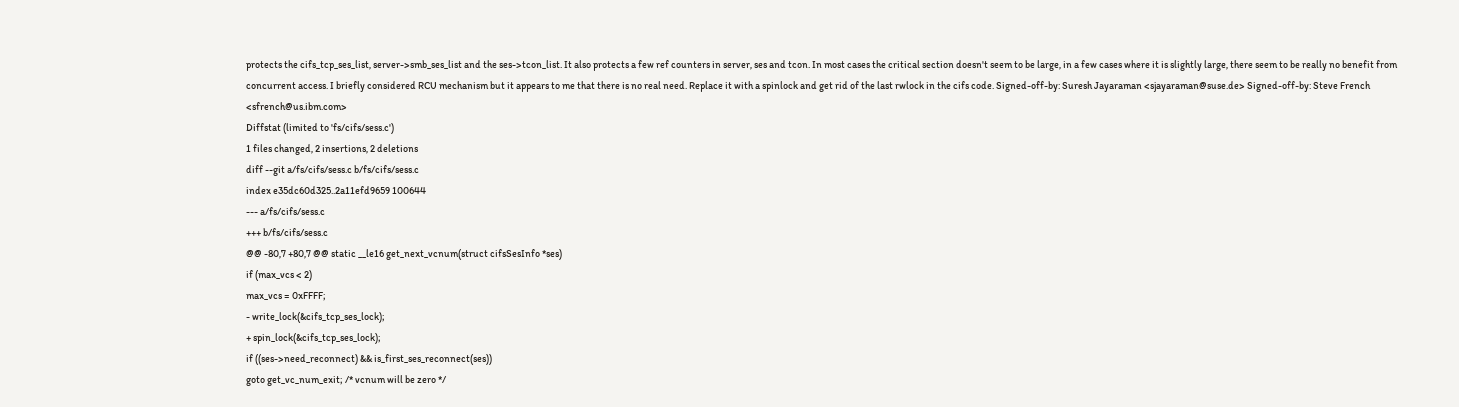protects the cifs_tcp_ses_list, server->smb_ses_list and the ses->tcon_list. It also protects a few ref counters in server, ses and tcon. In most cases the critical section doesn't seem to be large, in a few cases where it is slightly large, there seem to be really no benefit from concurrent access. I briefly considered RCU mechanism but it appears to me that there is no real need. Replace it with a spinlock and get rid of the last rwlock in the cifs code. Signed-off-by: Suresh Jayaraman <sjayaraman@suse.de> Signed-off-by: Steve French <sfrench@us.ibm.com>
Diffstat (limited to 'fs/cifs/sess.c')
1 files changed, 2 insertions, 2 deletions
diff --git a/fs/cifs/sess.c b/fs/cifs/sess.c
index e35dc60d325..2a11efd9659 100644
--- a/fs/cifs/sess.c
+++ b/fs/cifs/sess.c
@@ -80,7 +80,7 @@ static __le16 get_next_vcnum(struct cifsSesInfo *ses)
if (max_vcs < 2)
max_vcs = 0xFFFF;
- write_lock(&cifs_tcp_ses_lock);
+ spin_lock(&cifs_tcp_ses_lock);
if ((ses->need_reconnect) && is_first_ses_reconnect(ses))
goto get_vc_num_exit; /* vcnum will be zero */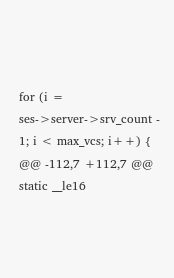for (i = ses->server->srv_count - 1; i < max_vcs; i++) {
@@ -112,7 +112,7 @@ static __le16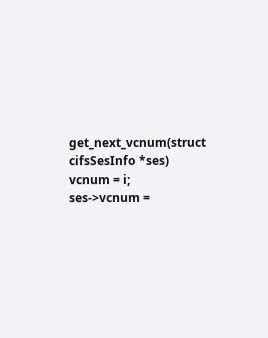get_next_vcnum(struct cifsSesInfo *ses)
vcnum = i;
ses->vcnum =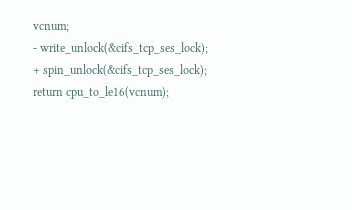vcnum;
- write_unlock(&cifs_tcp_ses_lock);
+ spin_unlock(&cifs_tcp_ses_lock);
return cpu_to_le16(vcnum);